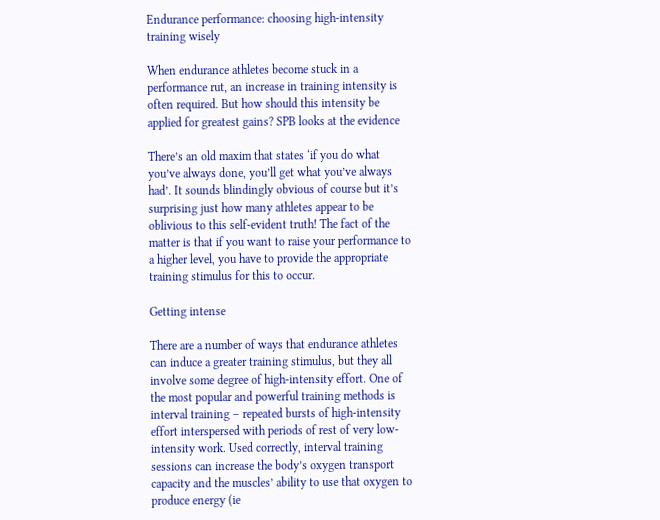Endurance performance: choosing high-intensity training wisely

When endurance athletes become stuck in a performance rut, an increase in training intensity is often required. But how should this intensity be applied for greatest gains? SPB looks at the evidence

There’s an old maxim that states ‘if you do what you’ve always done, you’ll get what you’ve always had’. It sounds blindingly obvious of course but it’s surprising just how many athletes appear to be oblivious to this self-evident truth! The fact of the matter is that if you want to raise your performance to a higher level, you have to provide the appropriate training stimulus for this to occur.

Getting intense

There are a number of ways that endurance athletes can induce a greater training stimulus, but they all involve some degree of high-intensity effort. One of the most popular and powerful training methods is interval training – repeated bursts of high-intensity effort interspersed with periods of rest of very low-intensity work. Used correctly, interval training sessions can increase the body’s oxygen transport capacity and the muscles’ ability to use that oxygen to produce energy (ie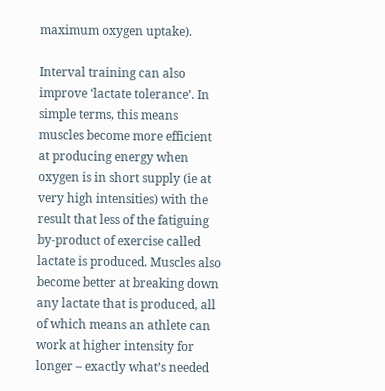maximum oxygen uptake).

Interval training can also improve ‘lactate tolerance’. In simple terms, this means muscles become more efficient at producing energy when oxygen is in short supply (ie at very high intensities) with the result that less of the fatiguing by-product of exercise called lactate is produced. Muscles also become better at breaking down any lactate that is produced, all of which means an athlete can work at higher intensity for longer – exactly what’s needed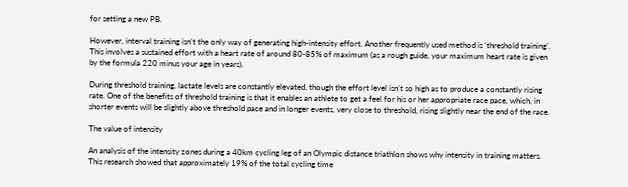for setting a new PB.

However, interval training isn’t the only way of generating high-intensity effort. Another frequently used method is ‘threshold training’. This involves a sustained effort with a heart rate of around 80-85% of maximum (as a rough guide, your maximum heart rate is given by the formula 220 minus your age in years).

During threshold training, lactate levels are constantly elevated, though the effort level isn’t so high as to produce a constantly rising rate. One of the benefits of threshold training is that it enables an athlete to get a feel for his or her appropriate race pace, which, in shorter events will be slightly above threshold pace and in longer events, very close to threshold, rising slightly near the end of the race.

The value of intensity

An analysis of the intensity zones during a 40km cycling leg of an Olympic distance triathlon shows why intensity in training matters. This research showed that approximately 19% of the total cycling time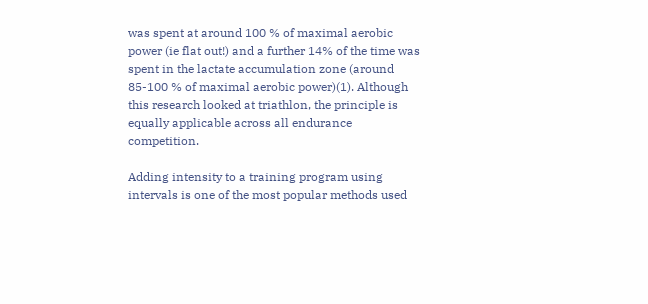was spent at around 100 % of maximal aerobic power (ie flat out!) and a further 14% of the time was spent in the lactate accumulation zone (around 85-100 % of maximal aerobic power)(1). Although this research looked at triathlon, the principle is equally applicable across all endurance competition.

Adding intensity to a training program using intervals is one of the most popular methods used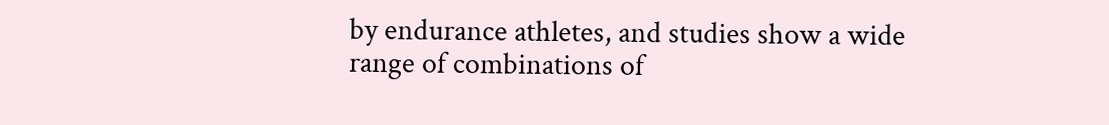by endurance athletes, and studies show a wide range of combinations of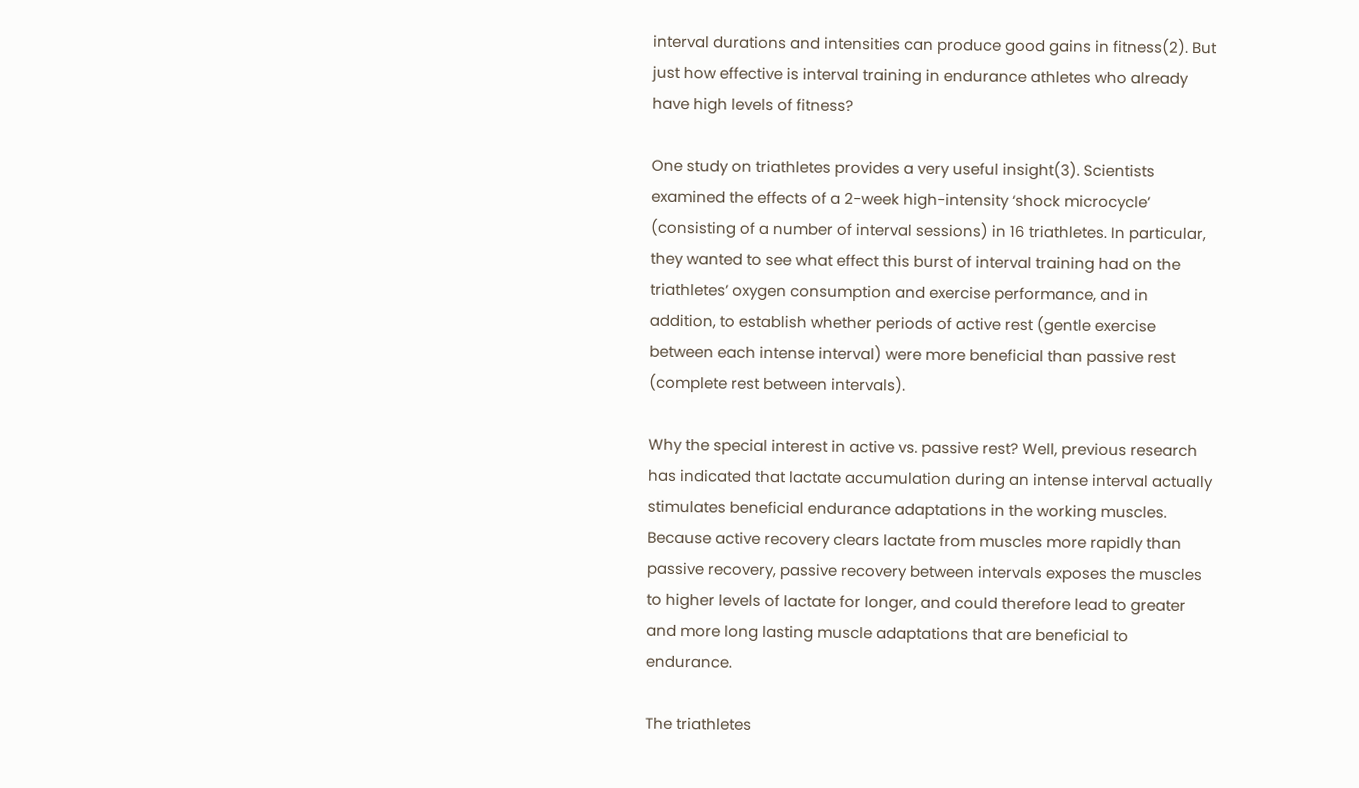interval durations and intensities can produce good gains in fitness(2). But just how effective is interval training in endurance athletes who already have high levels of fitness?

One study on triathletes provides a very useful insight(3). Scientists examined the effects of a 2-week high-intensity ‘shock microcycle’ (consisting of a number of interval sessions) in 16 triathletes. In particular, they wanted to see what effect this burst of interval training had on the triathletes’ oxygen consumption and exercise performance, and in addition, to establish whether periods of active rest (gentle exercise between each intense interval) were more beneficial than passive rest (complete rest between intervals).

Why the special interest in active vs. passive rest? Well, previous research has indicated that lactate accumulation during an intense interval actually stimulates beneficial endurance adaptations in the working muscles. Because active recovery clears lactate from muscles more rapidly than passive recovery, passive recovery between intervals exposes the muscles to higher levels of lactate for longer, and could therefore lead to greater and more long lasting muscle adaptations that are beneficial to endurance.

The triathletes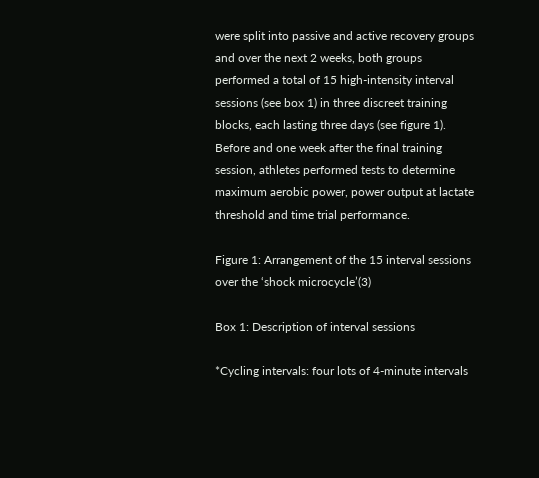were split into passive and active recovery groups and over the next 2 weeks, both groups performed a total of 15 high-intensity interval sessions (see box 1) in three discreet training blocks, each lasting three days (see figure 1). Before and one week after the final training session, athletes performed tests to determine maximum aerobic power, power output at lactate threshold and time trial performance.

Figure 1: Arrangement of the 15 interval sessions over the ‘shock microcycle’(3)

Box 1: Description of interval sessions

*Cycling intervals: four lots of 4-minute intervals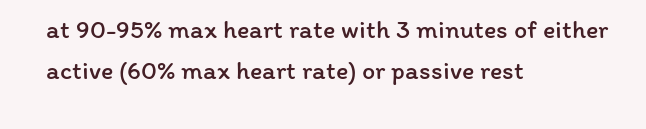at 90-95% max heart rate with 3 minutes of either active (60% max heart rate) or passive rest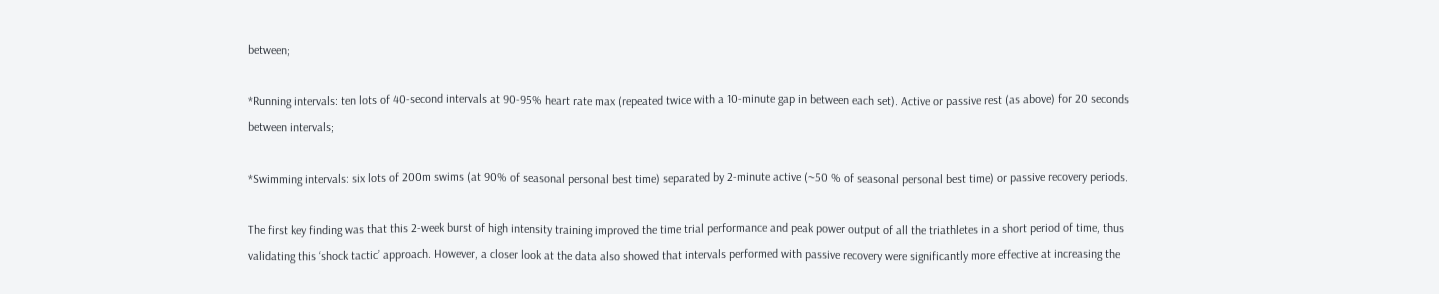between;

*Running intervals: ten lots of 40-second intervals at 90-95% heart rate max (repeated twice with a 10-minute gap in between each set). Active or passive rest (as above) for 20 seconds between intervals;

*Swimming intervals: six lots of 200m swims (at 90% of seasonal personal best time) separated by 2-minute active (~50 % of seasonal personal best time) or passive recovery periods.

The first key finding was that this 2-week burst of high intensity training improved the time trial performance and peak power output of all the triathletes in a short period of time, thus validating this ‘shock tactic’ approach. However, a closer look at the data also showed that intervals performed with passive recovery were significantly more effective at increasing the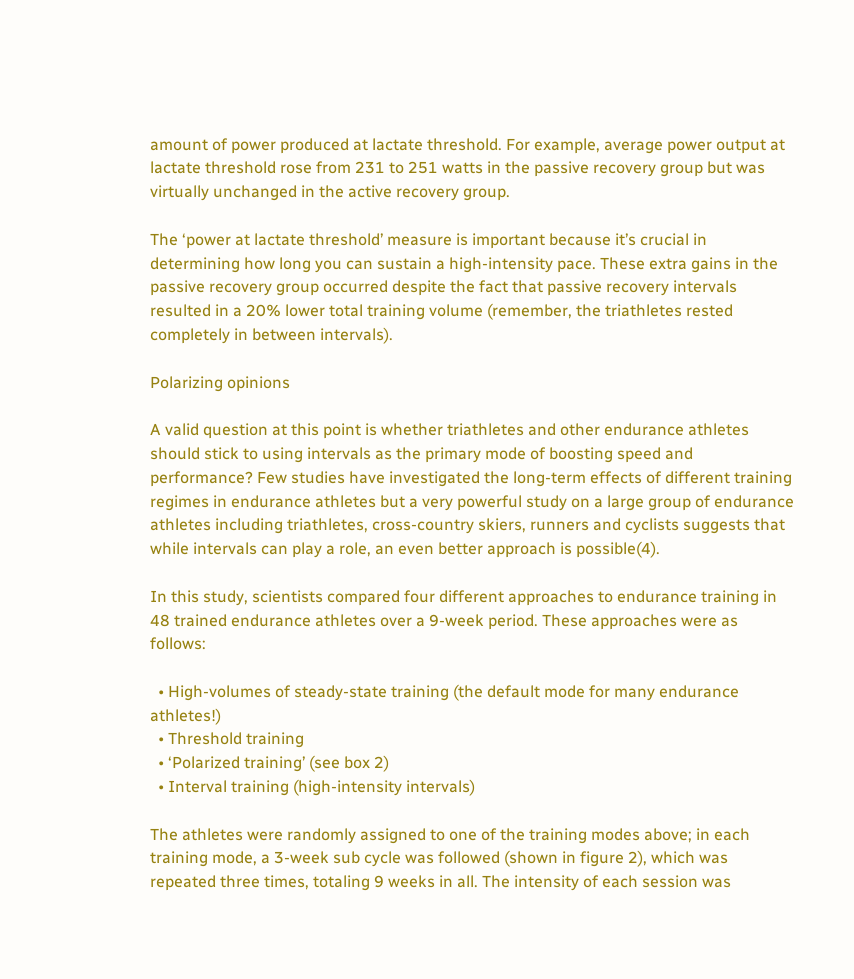amount of power produced at lactate threshold. For example, average power output at lactate threshold rose from 231 to 251 watts in the passive recovery group but was virtually unchanged in the active recovery group.

The ‘power at lactate threshold’ measure is important because it’s crucial in determining how long you can sustain a high-intensity pace. These extra gains in the passive recovery group occurred despite the fact that passive recovery intervals resulted in a 20% lower total training volume (remember, the triathletes rested completely in between intervals).

Polarizing opinions

A valid question at this point is whether triathletes and other endurance athletes should stick to using intervals as the primary mode of boosting speed and performance? Few studies have investigated the long-term effects of different training regimes in endurance athletes but a very powerful study on a large group of endurance athletes including triathletes, cross-country skiers, runners and cyclists suggests that while intervals can play a role, an even better approach is possible(4).

In this study, scientists compared four different approaches to endurance training in 48 trained endurance athletes over a 9-week period. These approaches were as follows:

  • High-volumes of steady-state training (the default mode for many endurance athletes!)
  • Threshold training
  • ‘Polarized training’ (see box 2)
  • Interval training (high-intensity intervals)

The athletes were randomly assigned to one of the training modes above; in each training mode, a 3-week sub cycle was followed (shown in figure 2), which was repeated three times, totaling 9 weeks in all. The intensity of each session was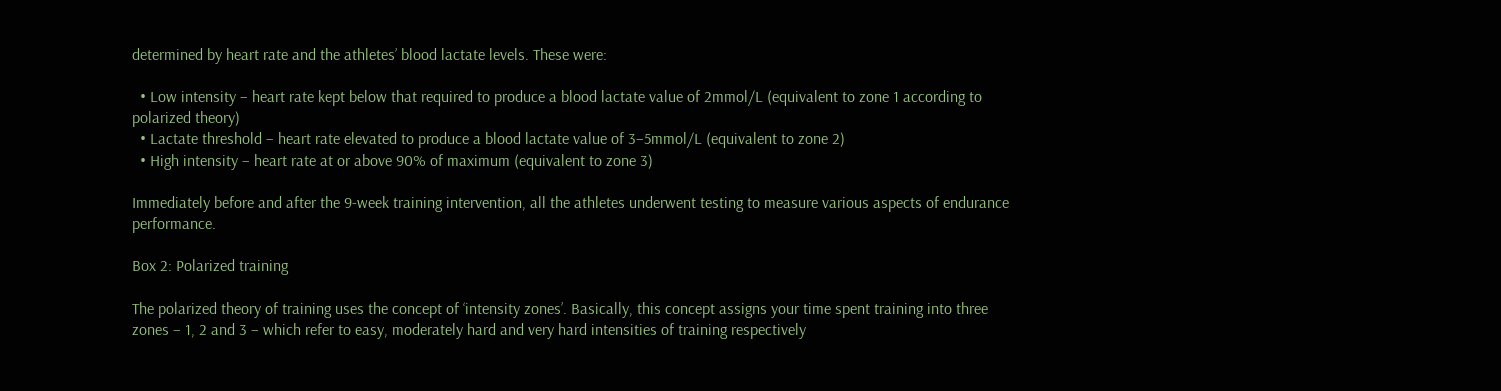determined by heart rate and the athletes’ blood lactate levels. These were:

  • Low intensity – heart rate kept below that required to produce a blood lactate value of 2mmol/L (equivalent to zone 1 according to polarized theory)
  • Lactate threshold – heart rate elevated to produce a blood lactate value of 3–5mmol/L (equivalent to zone 2)
  • High intensity – heart rate at or above 90% of maximum (equivalent to zone 3)

Immediately before and after the 9-week training intervention, all the athletes underwent testing to measure various aspects of endurance performance.

Box 2: Polarized training

The polarized theory of training uses the concept of ‘intensity zones’. Basically, this concept assigns your time spent training into three zones – 1, 2 and 3 – which refer to easy, moderately hard and very hard intensities of training respectively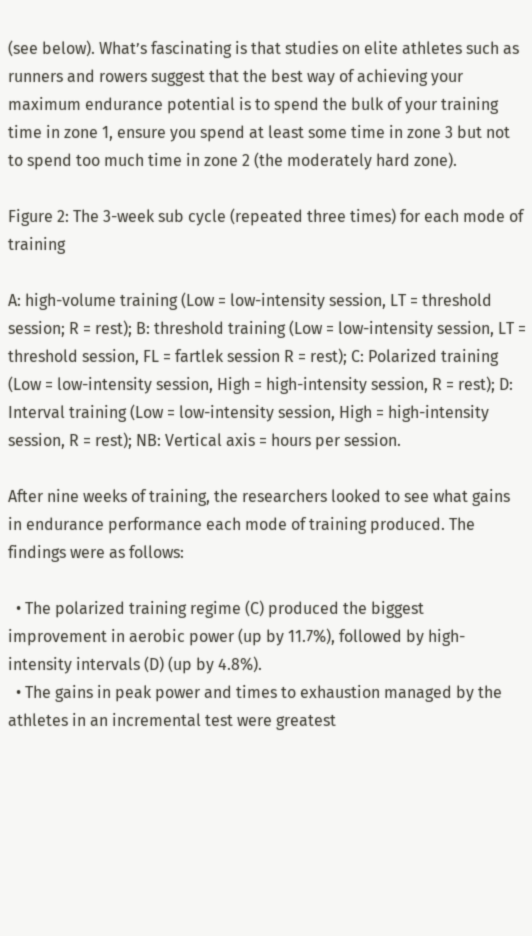(see below). What’s fascinating is that studies on elite athletes such as runners and rowers suggest that the best way of achieving your maximum endurance potential is to spend the bulk of your training time in zone 1, ensure you spend at least some time in zone 3 but not to spend too much time in zone 2 (the moderately hard zone).

Figure 2: The 3-week sub cycle (repeated three times) for each mode of training

A: high-volume training (Low = low-intensity session, LT = threshold session; R = rest); B: threshold training (Low = low-intensity session, LT = threshold session, FL = fartlek session R = rest); C: Polarized training (Low = low-intensity session, High = high-intensity session, R = rest); D: Interval training (Low = low-intensity session, High = high-intensity session, R = rest); NB: Vertical axis = hours per session.

After nine weeks of training, the researchers looked to see what gains in endurance performance each mode of training produced. The findings were as follows:

  • The polarized training regime (C) produced the biggest improvement in aerobic power (up by 11.7%), followed by high-intensity intervals (D) (up by 4.8%).
  • The gains in peak power and times to exhaustion managed by the athletes in an incremental test were greatest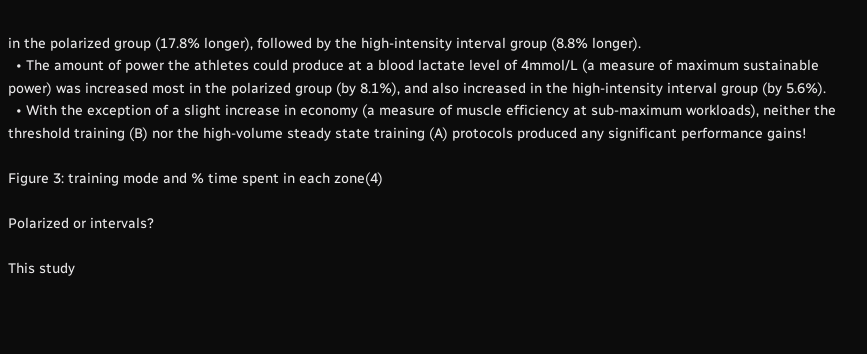in the polarized group (17.8% longer), followed by the high-intensity interval group (8.8% longer).
  • The amount of power the athletes could produce at a blood lactate level of 4mmol/L (a measure of maximum sustainable power) was increased most in the polarized group (by 8.1%), and also increased in the high-intensity interval group (by 5.6%).
  • With the exception of a slight increase in economy (a measure of muscle efficiency at sub-maximum workloads), neither the threshold training (B) nor the high-volume steady state training (A) protocols produced any significant performance gains!

Figure 3: training mode and % time spent in each zone(4)

Polarized or intervals?

This study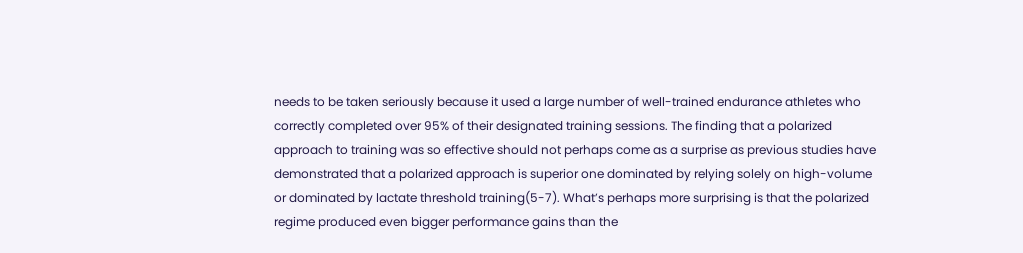needs to be taken seriously because it used a large number of well-trained endurance athletes who correctly completed over 95% of their designated training sessions. The finding that a polarized approach to training was so effective should not perhaps come as a surprise as previous studies have demonstrated that a polarized approach is superior one dominated by relying solely on high-volume or dominated by lactate threshold training(5-7). What’s perhaps more surprising is that the polarized regime produced even bigger performance gains than the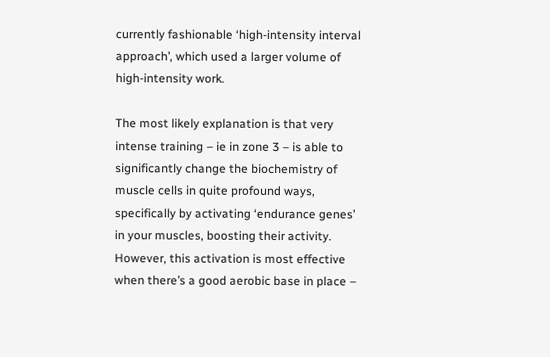currently fashionable ‘high-intensity interval approach’, which used a larger volume of high-intensity work.

The most likely explanation is that very intense training – ie in zone 3 – is able to significantly change the biochemistry of muscle cells in quite profound ways, specifically by activating ‘endurance genes’ in your muscles, boosting their activity. However, this activation is most effective when there’s a good aerobic base in place –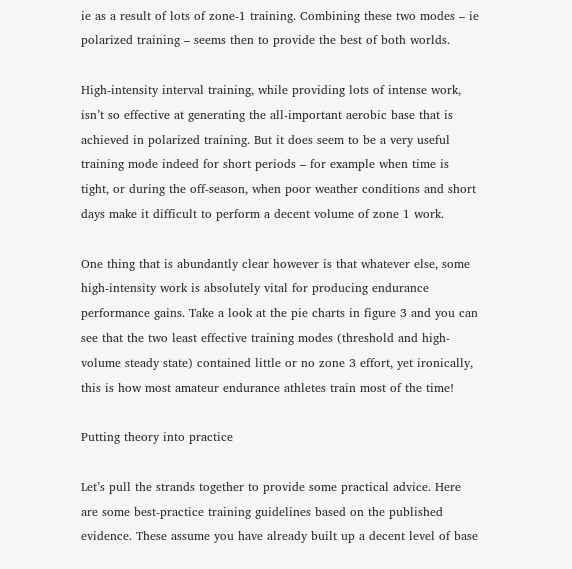ie as a result of lots of zone-1 training. Combining these two modes – ie polarized training – seems then to provide the best of both worlds.

High-intensity interval training, while providing lots of intense work, isn’t so effective at generating the all-important aerobic base that is achieved in polarized training. But it does seem to be a very useful training mode indeed for short periods – for example when time is tight, or during the off-season, when poor weather conditions and short days make it difficult to perform a decent volume of zone 1 work.

One thing that is abundantly clear however is that whatever else, some high-intensity work is absolutely vital for producing endurance performance gains. Take a look at the pie charts in figure 3 and you can see that the two least effective training modes (threshold and high-volume steady state) contained little or no zone 3 effort, yet ironically, this is how most amateur endurance athletes train most of the time!

Putting theory into practice

Let’s pull the strands together to provide some practical advice. Here are some best-practice training guidelines based on the published evidence. These assume you have already built up a decent level of base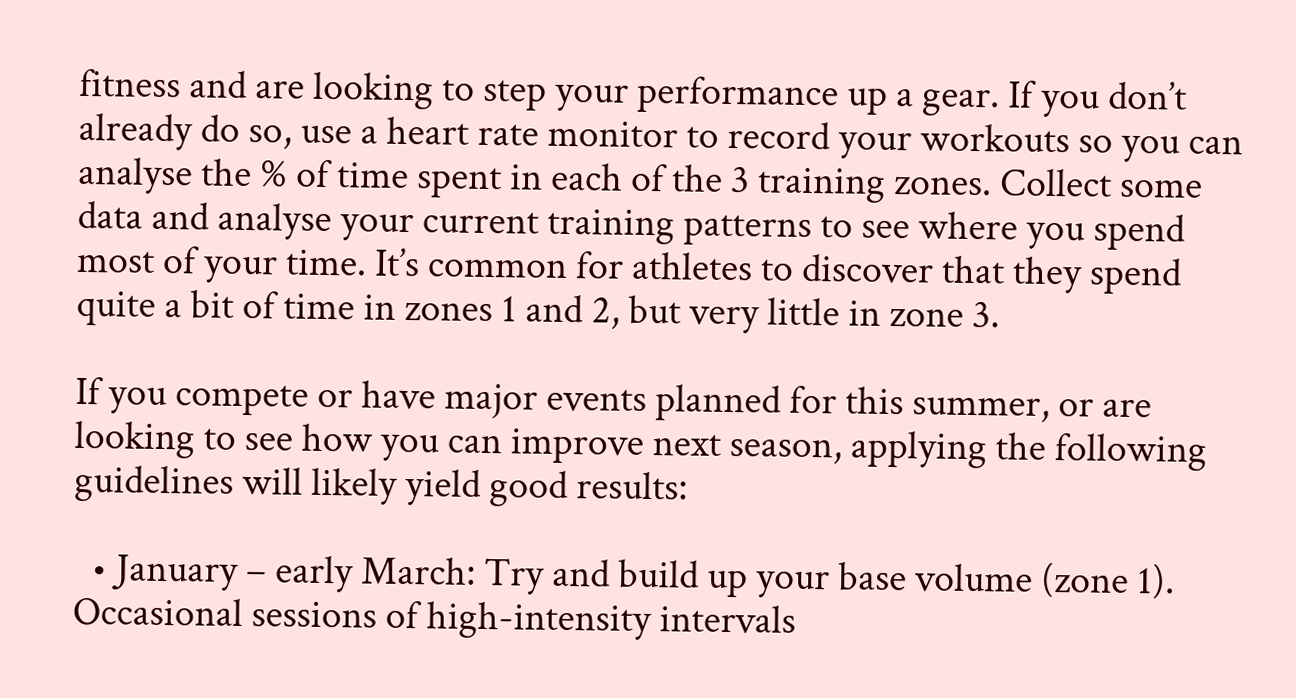fitness and are looking to step your performance up a gear. If you don’t already do so, use a heart rate monitor to record your workouts so you can analyse the % of time spent in each of the 3 training zones. Collect some data and analyse your current training patterns to see where you spend most of your time. It’s common for athletes to discover that they spend quite a bit of time in zones 1 and 2, but very little in zone 3.

If you compete or have major events planned for this summer, or are looking to see how you can improve next season, applying the following guidelines will likely yield good results:

  • January – early March: Try and build up your base volume (zone 1). Occasional sessions of high-intensity intervals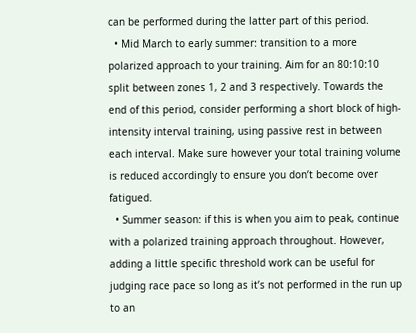can be performed during the latter part of this period.
  • Mid March to early summer: transition to a more polarized approach to your training. Aim for an 80:10:10 split between zones 1, 2 and 3 respectively. Towards the end of this period, consider performing a short block of high-intensity interval training, using passive rest in between each interval. Make sure however your total training volume is reduced accordingly to ensure you don’t become over fatigued.
  • Summer season: if this is when you aim to peak, continue with a polarized training approach throughout. However, adding a little specific threshold work can be useful for judging race pace so long as it’s not performed in the run up to an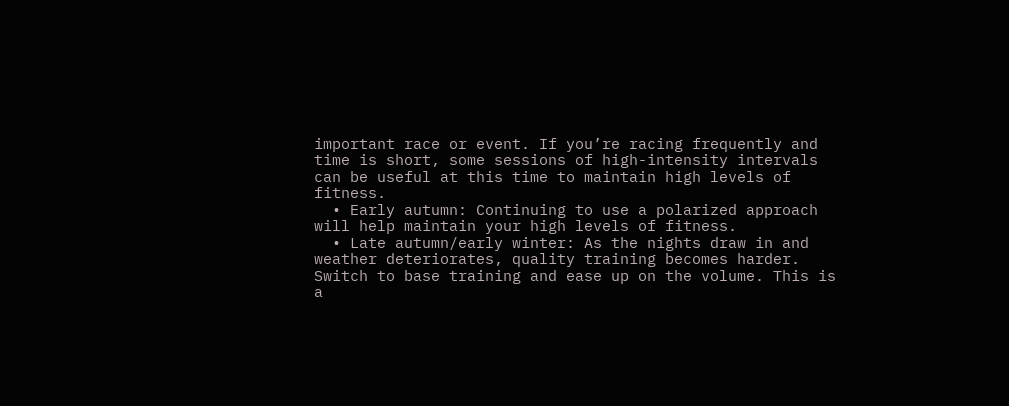important race or event. If you’re racing frequently and time is short, some sessions of high-intensity intervals can be useful at this time to maintain high levels of fitness.
  • Early autumn: Continuing to use a polarized approach will help maintain your high levels of fitness.
  • Late autumn/early winter: As the nights draw in and weather deteriorates, quality training becomes harder. Switch to base training and ease up on the volume. This is a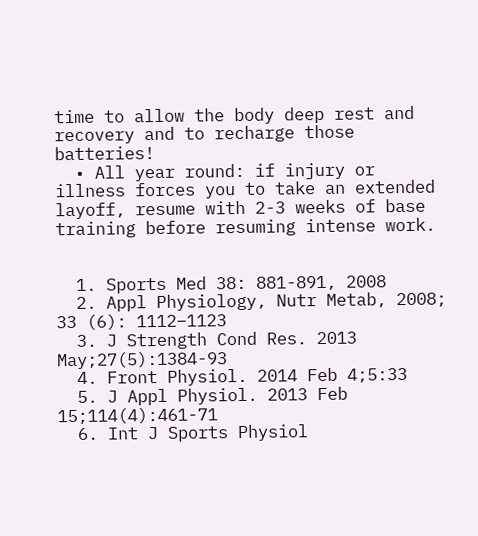time to allow the body deep rest and recovery and to recharge those batteries!
  • All year round: if injury or illness forces you to take an extended layoff, resume with 2-3 weeks of base training before resuming intense work.


  1. Sports Med 38: 881-891, 2008
  2. Appl Physiology, Nutr Metab, 2008; 33 (6): 1112–1123
  3. J Strength Cond Res. 2013 May;27(5):1384-93
  4. Front Physiol. 2014 Feb 4;5:33
  5. J Appl Physiol. 2013 Feb 15;114(4):461-71
  6. Int J Sports Physiol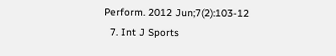Perform. 2012 Jun;7(2):103-12
  7. Int J Sports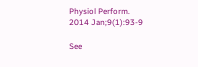Physiol Perform. 2014 Jan;9(1):93-9

See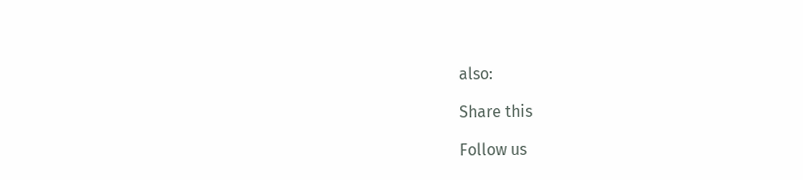also:

Share this

Follow us